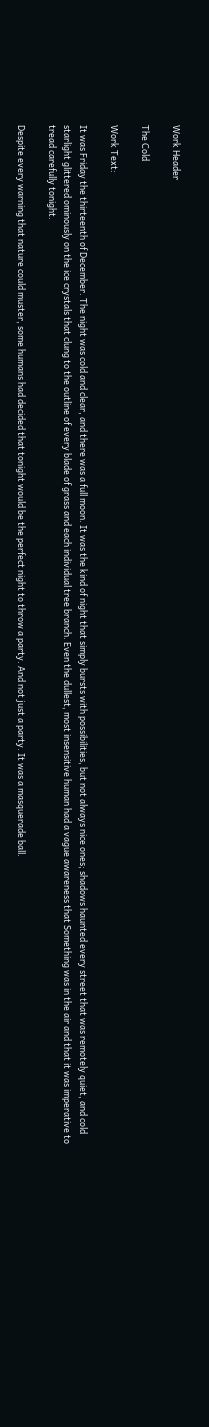Work Header

The Cold

Work Text:

It was Friday the thirteenth of December. The night was cold and clear, and there was a full moon. It was the kind of night that simply bursts with possibilities, but not always nice ones; shadows haunted every street that was remotely quiet, and cold starlight glittered ominously on the ice crystals that clung to the outline of every blade of grass and each individual tree branch. Even the dullest, most insensitive human had a vague awareness that Something was in the air and that it was imperative to tread carefully tonight.

Despite every warning that nature could muster, some humans had decided that tonight would be the perfect night to throw a party. And not just a party. It was a masquerade ball.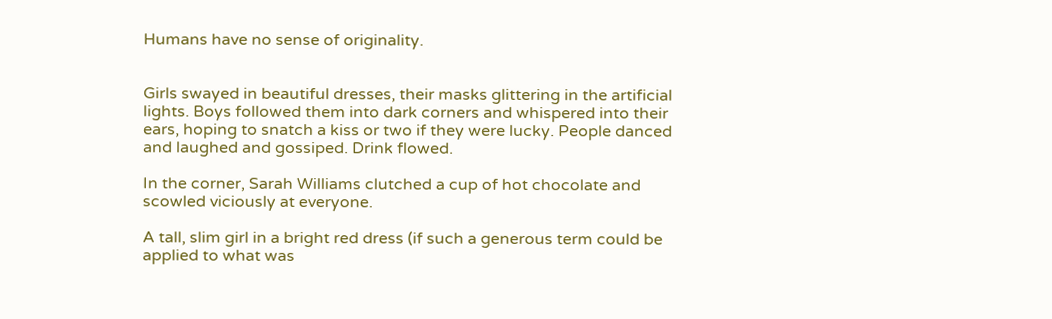Humans have no sense of originality.


Girls swayed in beautiful dresses, their masks glittering in the artificial lights. Boys followed them into dark corners and whispered into their ears, hoping to snatch a kiss or two if they were lucky. People danced and laughed and gossiped. Drink flowed.

In the corner, Sarah Williams clutched a cup of hot chocolate and scowled viciously at everyone.

A tall, slim girl in a bright red dress (if such a generous term could be applied to what was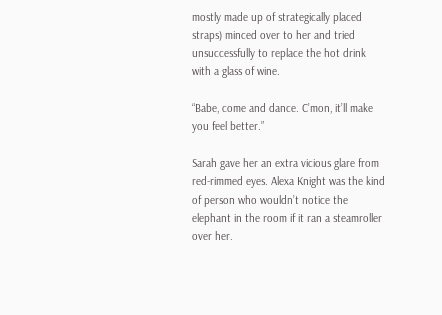mostly made up of strategically placed straps) minced over to her and tried unsuccessfully to replace the hot drink with a glass of wine.

“Babe, come and dance. C’mon, it’ll make you feel better.”

Sarah gave her an extra vicious glare from red-rimmed eyes. Alexa Knight was the kind of person who wouldn’t notice the elephant in the room if it ran a steamroller over her.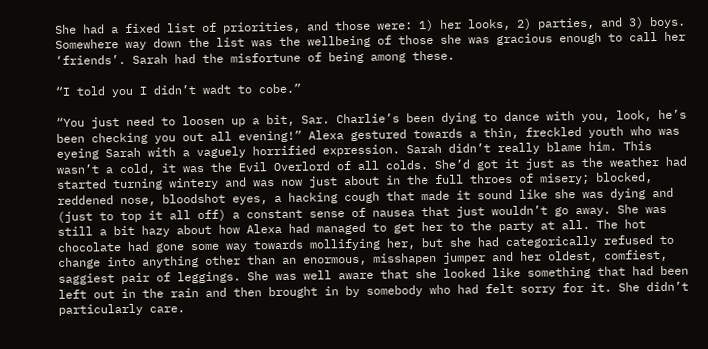She had a fixed list of priorities, and those were: 1) her looks, 2) parties, and 3) boys. Somewhere way down the list was the wellbeing of those she was gracious enough to call her ‘friends’. Sarah had the misfortune of being among these.

“I told you I didn’t wadt to cobe.”

“You just need to loosen up a bit, Sar. Charlie’s been dying to dance with you, look, he’s been checking you out all evening!” Alexa gestured towards a thin, freckled youth who was eyeing Sarah with a vaguely horrified expression. Sarah didn’t really blame him. This wasn’t a cold, it was the Evil Overlord of all colds. She’d got it just as the weather had started turning wintery and was now just about in the full throes of misery; blocked, reddened nose, bloodshot eyes, a hacking cough that made it sound like she was dying and (just to top it all off) a constant sense of nausea that just wouldn’t go away. She was still a bit hazy about how Alexa had managed to get her to the party at all. The hot chocolate had gone some way towards mollifying her, but she had categorically refused to change into anything other than an enormous, misshapen jumper and her oldest, comfiest, saggiest pair of leggings. She was well aware that she looked like something that had been left out in the rain and then brought in by somebody who had felt sorry for it. She didn’t particularly care.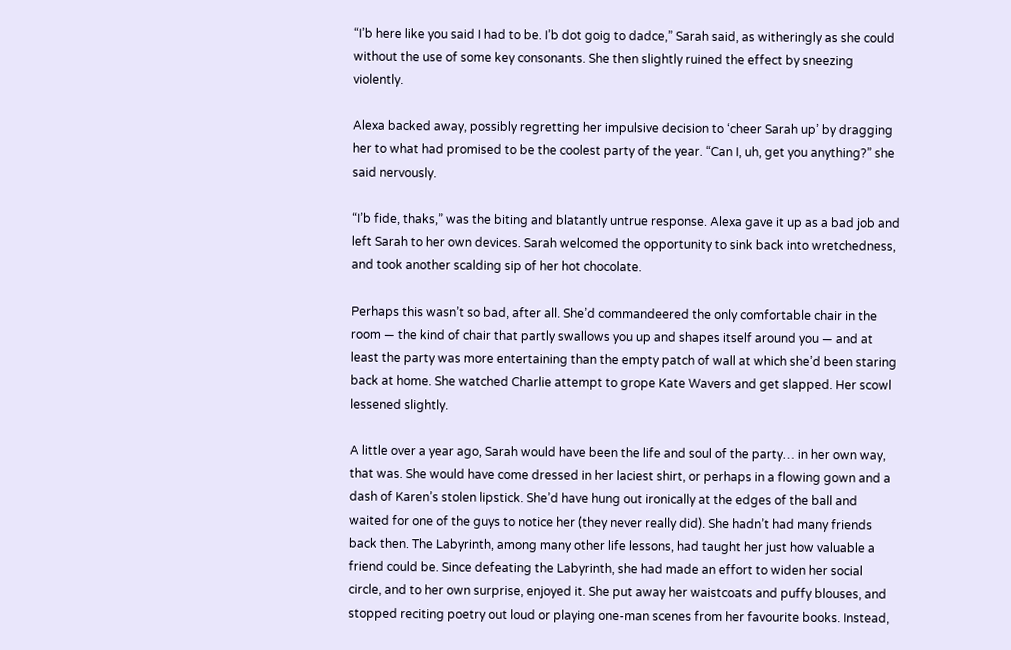“I’b here like you said I had to be. I’b dot goig to dadce,” Sarah said, as witheringly as she could without the use of some key consonants. She then slightly ruined the effect by sneezing violently.

Alexa backed away, possibly regretting her impulsive decision to ‘cheer Sarah up’ by dragging her to what had promised to be the coolest party of the year. “Can I, uh, get you anything?” she said nervously.

“I’b fide, thaks,” was the biting and blatantly untrue response. Alexa gave it up as a bad job and left Sarah to her own devices. Sarah welcomed the opportunity to sink back into wretchedness, and took another scalding sip of her hot chocolate.

Perhaps this wasn’t so bad, after all. She’d commandeered the only comfortable chair in the room — the kind of chair that partly swallows you up and shapes itself around you — and at least the party was more entertaining than the empty patch of wall at which she’d been staring back at home. She watched Charlie attempt to grope Kate Wavers and get slapped. Her scowl lessened slightly.

A little over a year ago, Sarah would have been the life and soul of the party… in her own way, that was. She would have come dressed in her laciest shirt, or perhaps in a flowing gown and a dash of Karen’s stolen lipstick. She’d have hung out ironically at the edges of the ball and waited for one of the guys to notice her (they never really did). She hadn’t had many friends back then. The Labyrinth, among many other life lessons, had taught her just how valuable a friend could be. Since defeating the Labyrinth, she had made an effort to widen her social circle, and to her own surprise, enjoyed it. She put away her waistcoats and puffy blouses, and stopped reciting poetry out loud or playing one-man scenes from her favourite books. Instead,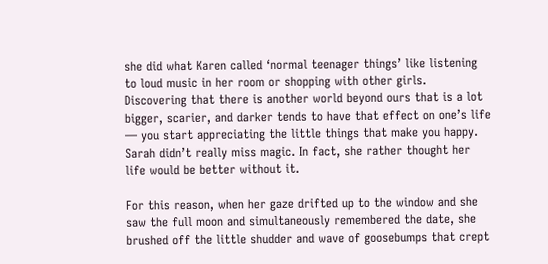she did what Karen called ‘normal teenager things’ like listening to loud music in her room or shopping with other girls. Discovering that there is another world beyond ours that is a lot bigger, scarier, and darker tends to have that effect on one’s life — you start appreciating the little things that make you happy. Sarah didn’t really miss magic. In fact, she rather thought her life would be better without it.

For this reason, when her gaze drifted up to the window and she saw the full moon and simultaneously remembered the date, she brushed off the little shudder and wave of goosebumps that crept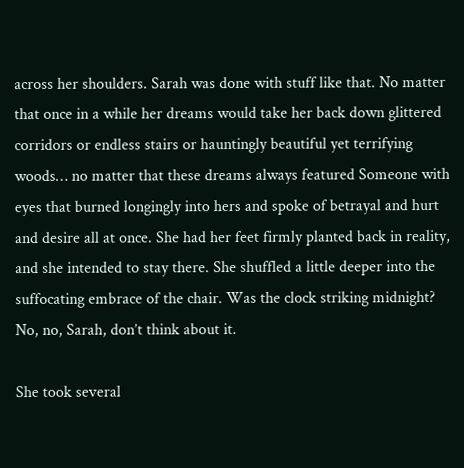across her shoulders. Sarah was done with stuff like that. No matter that once in a while her dreams would take her back down glittered corridors or endless stairs or hauntingly beautiful yet terrifying woods… no matter that these dreams always featured Someone with eyes that burned longingly into hers and spoke of betrayal and hurt and desire all at once. She had her feet firmly planted back in reality, and she intended to stay there. She shuffled a little deeper into the suffocating embrace of the chair. Was the clock striking midnight? No, no, Sarah, don’t think about it.

She took several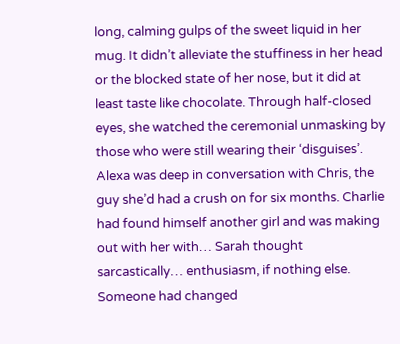long, calming gulps of the sweet liquid in her mug. It didn’t alleviate the stuffiness in her head or the blocked state of her nose, but it did at least taste like chocolate. Through half-closed eyes, she watched the ceremonial unmasking by those who were still wearing their ‘disguises’. Alexa was deep in conversation with Chris, the guy she’d had a crush on for six months. Charlie had found himself another girl and was making out with her with… Sarah thought sarcastically… enthusiasm, if nothing else. Someone had changed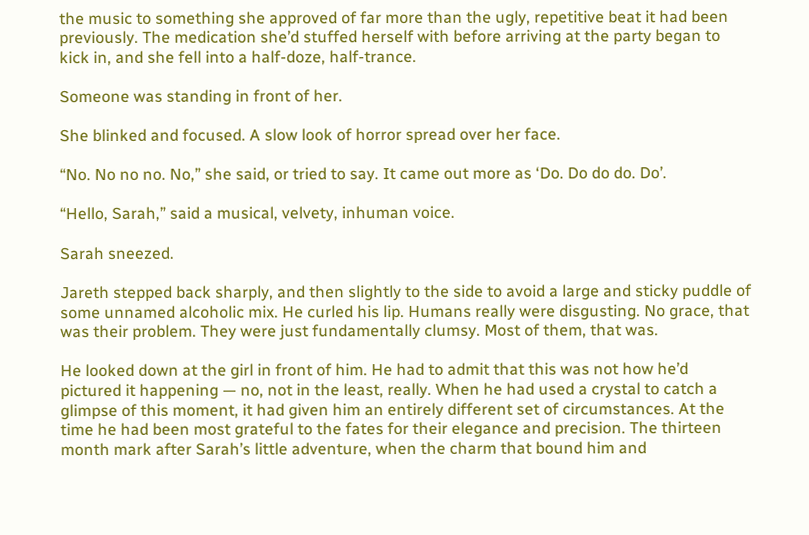the music to something she approved of far more than the ugly, repetitive beat it had been previously. The medication she’d stuffed herself with before arriving at the party began to kick in, and she fell into a half-doze, half-trance.

Someone was standing in front of her.

She blinked and focused. A slow look of horror spread over her face.

“No. No no no. No,” she said, or tried to say. It came out more as ‘Do. Do do do. Do’.

“Hello, Sarah,” said a musical, velvety, inhuman voice.

Sarah sneezed.

Jareth stepped back sharply, and then slightly to the side to avoid a large and sticky puddle of some unnamed alcoholic mix. He curled his lip. Humans really were disgusting. No grace, that was their problem. They were just fundamentally clumsy. Most of them, that was.

He looked down at the girl in front of him. He had to admit that this was not how he’d pictured it happening — no, not in the least, really. When he had used a crystal to catch a glimpse of this moment, it had given him an entirely different set of circumstances. At the time he had been most grateful to the fates for their elegance and precision. The thirteen month mark after Sarah’s little adventure, when the charm that bound him and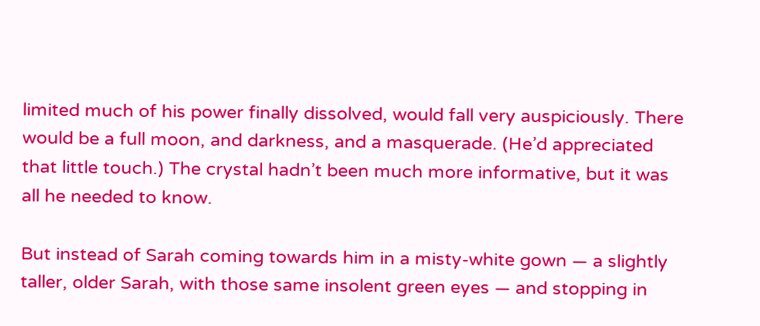limited much of his power finally dissolved, would fall very auspiciously. There would be a full moon, and darkness, and a masquerade. (He’d appreciated that little touch.) The crystal hadn’t been much more informative, but it was all he needed to know.

But instead of Sarah coming towards him in a misty-white gown — a slightly taller, older Sarah, with those same insolent green eyes — and stopping in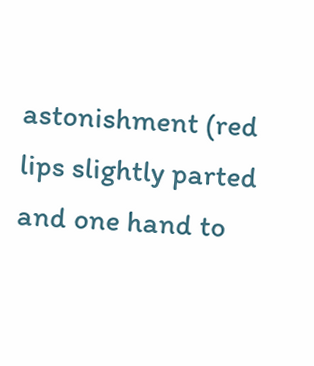astonishment (red lips slightly parted and one hand to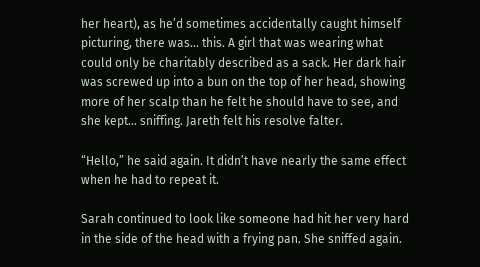her heart), as he’d sometimes accidentally caught himself picturing, there was… this. A girl that was wearing what could only be charitably described as a sack. Her dark hair was screwed up into a bun on the top of her head, showing more of her scalp than he felt he should have to see, and she kept… sniffing. Jareth felt his resolve falter.

“Hello,” he said again. It didn’t have nearly the same effect when he had to repeat it.

Sarah continued to look like someone had hit her very hard in the side of the head with a frying pan. She sniffed again.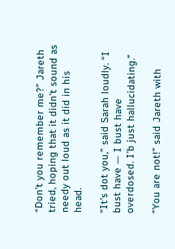“Don’t you remember me?” Jareth tried, hoping that it didn’t sound as needy out loud as it did in his head.

“It’s dot you,” said Sarah loudly. “I bust have — I bust have overdosed. I’b just hallucidating.”

“You are not!” said Jareth with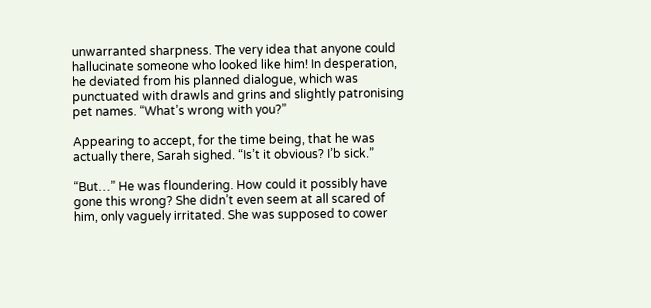unwarranted sharpness. The very idea that anyone could hallucinate someone who looked like him! In desperation, he deviated from his planned dialogue, which was punctuated with drawls and grins and slightly patronising pet names. “What’s wrong with you?”

Appearing to accept, for the time being, that he was actually there, Sarah sighed. “Is’t it obvious? I’b sick.”

“But…” He was floundering. How could it possibly have gone this wrong? She didn’t even seem at all scared of him, only vaguely irritated. She was supposed to cower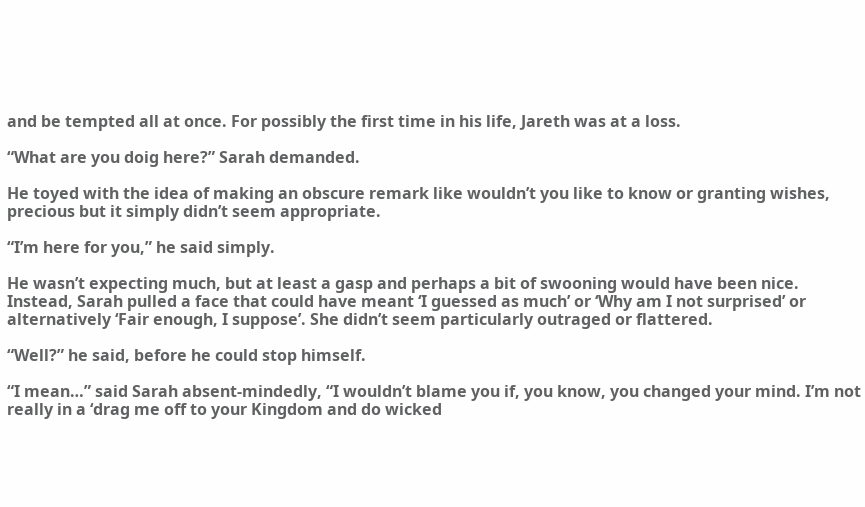and be tempted all at once. For possibly the first time in his life, Jareth was at a loss.

“What are you doig here?” Sarah demanded.

He toyed with the idea of making an obscure remark like wouldn’t you like to know or granting wishes, precious but it simply didn’t seem appropriate.

“I’m here for you,” he said simply.

He wasn’t expecting much, but at least a gasp and perhaps a bit of swooning would have been nice. Instead, Sarah pulled a face that could have meant ‘I guessed as much’ or ‘Why am I not surprised’ or alternatively ‘Fair enough, I suppose’. She didn’t seem particularly outraged or flattered.

“Well?” he said, before he could stop himself.

“I mean…” said Sarah absent-mindedly, “I wouldn’t blame you if, you know, you changed your mind. I’m not really in a ‘drag me off to your Kingdom and do wicked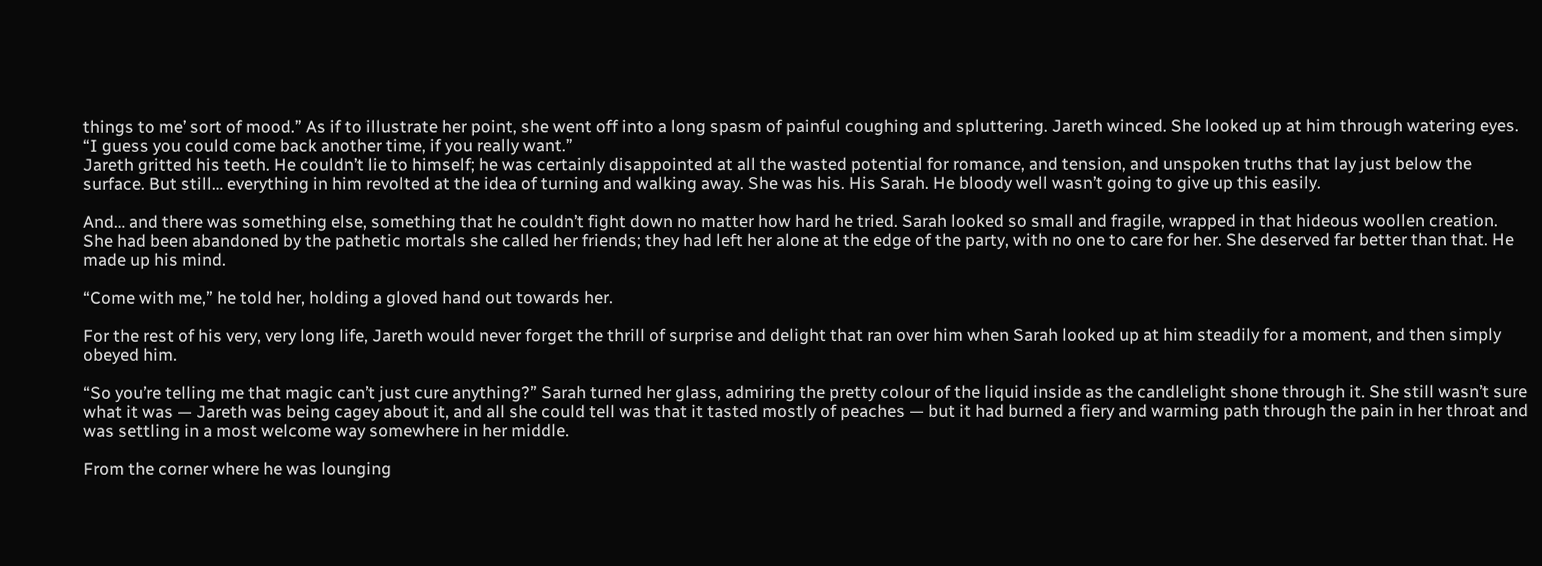things to me’ sort of mood.” As if to illustrate her point, she went off into a long spasm of painful coughing and spluttering. Jareth winced. She looked up at him through watering eyes. “I guess you could come back another time, if you really want.”
Jareth gritted his teeth. He couldn’t lie to himself; he was certainly disappointed at all the wasted potential for romance, and tension, and unspoken truths that lay just below the surface. But still… everything in him revolted at the idea of turning and walking away. She was his. His Sarah. He bloody well wasn’t going to give up this easily.

And… and there was something else, something that he couldn’t fight down no matter how hard he tried. Sarah looked so small and fragile, wrapped in that hideous woollen creation. She had been abandoned by the pathetic mortals she called her friends; they had left her alone at the edge of the party, with no one to care for her. She deserved far better than that. He made up his mind.

“Come with me,” he told her, holding a gloved hand out towards her.

For the rest of his very, very long life, Jareth would never forget the thrill of surprise and delight that ran over him when Sarah looked up at him steadily for a moment, and then simply obeyed him.

“So you’re telling me that magic can’t just cure anything?” Sarah turned her glass, admiring the pretty colour of the liquid inside as the candlelight shone through it. She still wasn’t sure what it was — Jareth was being cagey about it, and all she could tell was that it tasted mostly of peaches — but it had burned a fiery and warming path through the pain in her throat and was settling in a most welcome way somewhere in her middle.

From the corner where he was lounging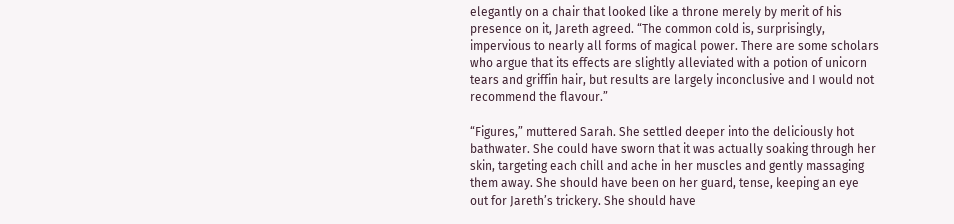elegantly on a chair that looked like a throne merely by merit of his presence on it, Jareth agreed. “The common cold is, surprisingly, impervious to nearly all forms of magical power. There are some scholars who argue that its effects are slightly alleviated with a potion of unicorn tears and griffin hair, but results are largely inconclusive and I would not recommend the flavour.”

“Figures,” muttered Sarah. She settled deeper into the deliciously hot bathwater. She could have sworn that it was actually soaking through her skin, targeting each chill and ache in her muscles and gently massaging them away. She should have been on her guard, tense, keeping an eye out for Jareth’s trickery. She should have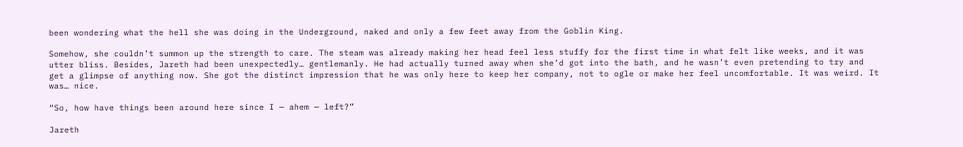been wondering what the hell she was doing in the Underground, naked and only a few feet away from the Goblin King.

Somehow, she couldn’t summon up the strength to care. The steam was already making her head feel less stuffy for the first time in what felt like weeks, and it was utter bliss. Besides, Jareth had been unexpectedly… gentlemanly. He had actually turned away when she’d got into the bath, and he wasn’t even pretending to try and get a glimpse of anything now. She got the distinct impression that he was only here to keep her company, not to ogle or make her feel uncomfortable. It was weird. It was… nice.

“So, how have things been around here since I — ahem — left?”

Jareth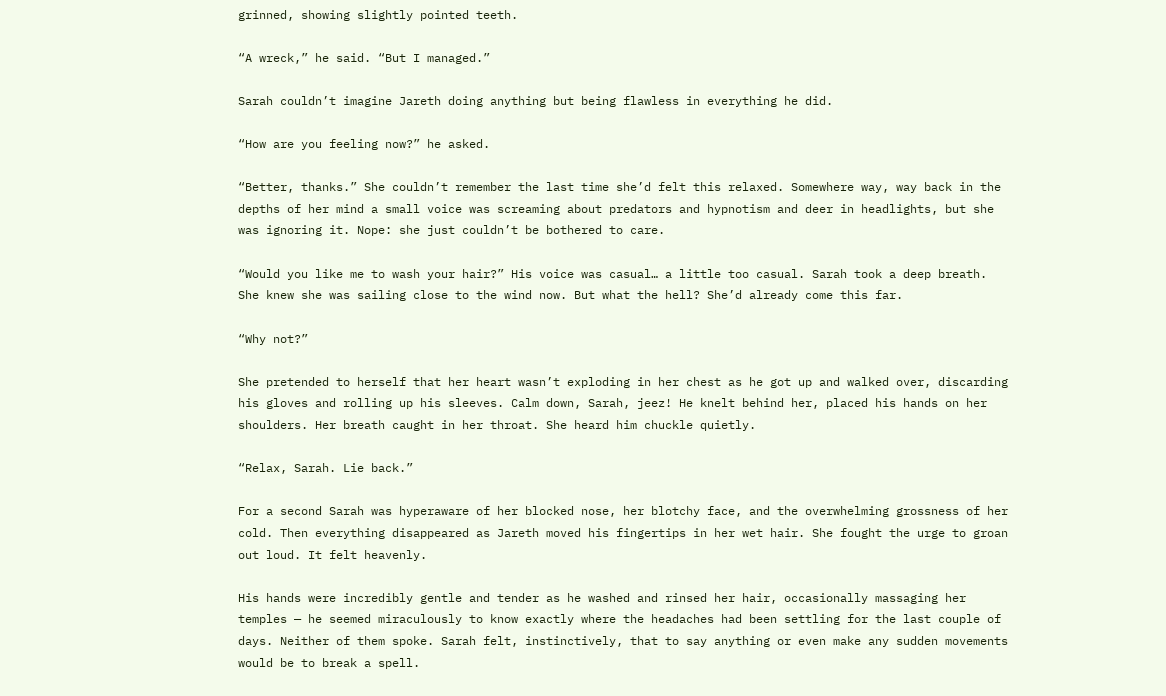grinned, showing slightly pointed teeth.

“A wreck,” he said. “But I managed.”

Sarah couldn’t imagine Jareth doing anything but being flawless in everything he did.

“How are you feeling now?” he asked.

“Better, thanks.” She couldn’t remember the last time she’d felt this relaxed. Somewhere way, way back in the depths of her mind a small voice was screaming about predators and hypnotism and deer in headlights, but she was ignoring it. Nope: she just couldn’t be bothered to care.

“Would you like me to wash your hair?” His voice was casual… a little too casual. Sarah took a deep breath. She knew she was sailing close to the wind now. But what the hell? She’d already come this far.

“Why not?”

She pretended to herself that her heart wasn’t exploding in her chest as he got up and walked over, discarding his gloves and rolling up his sleeves. Calm down, Sarah, jeez! He knelt behind her, placed his hands on her shoulders. Her breath caught in her throat. She heard him chuckle quietly.

“Relax, Sarah. Lie back.”

For a second Sarah was hyperaware of her blocked nose, her blotchy face, and the overwhelming grossness of her cold. Then everything disappeared as Jareth moved his fingertips in her wet hair. She fought the urge to groan out loud. It felt heavenly.

His hands were incredibly gentle and tender as he washed and rinsed her hair, occasionally massaging her temples — he seemed miraculously to know exactly where the headaches had been settling for the last couple of days. Neither of them spoke. Sarah felt, instinctively, that to say anything or even make any sudden movements would be to break a spell.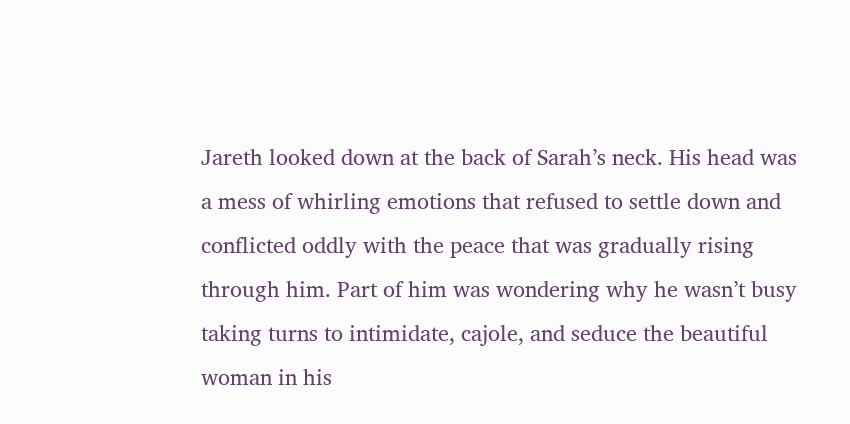Jareth looked down at the back of Sarah’s neck. His head was a mess of whirling emotions that refused to settle down and conflicted oddly with the peace that was gradually rising through him. Part of him was wondering why he wasn’t busy taking turns to intimidate, cajole, and seduce the beautiful woman in his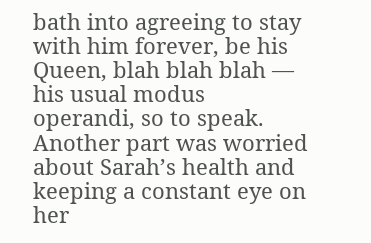bath into agreeing to stay with him forever, be his Queen, blah blah blah — his usual modus operandi, so to speak. Another part was worried about Sarah’s health and keeping a constant eye on her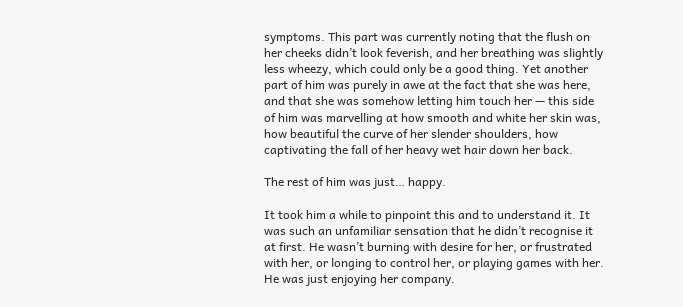symptoms. This part was currently noting that the flush on her cheeks didn’t look feverish, and her breathing was slightly less wheezy, which could only be a good thing. Yet another part of him was purely in awe at the fact that she was here, and that she was somehow letting him touch her — this side of him was marvelling at how smooth and white her skin was, how beautiful the curve of her slender shoulders, how captivating the fall of her heavy wet hair down her back.

The rest of him was just… happy.

It took him a while to pinpoint this and to understand it. It was such an unfamiliar sensation that he didn’t recognise it at first. He wasn’t burning with desire for her, or frustrated with her, or longing to control her, or playing games with her. He was just enjoying her company.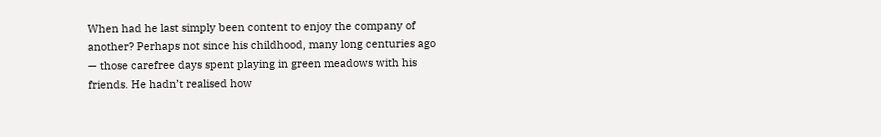When had he last simply been content to enjoy the company of another? Perhaps not since his childhood, many long centuries ago — those carefree days spent playing in green meadows with his friends. He hadn’t realised how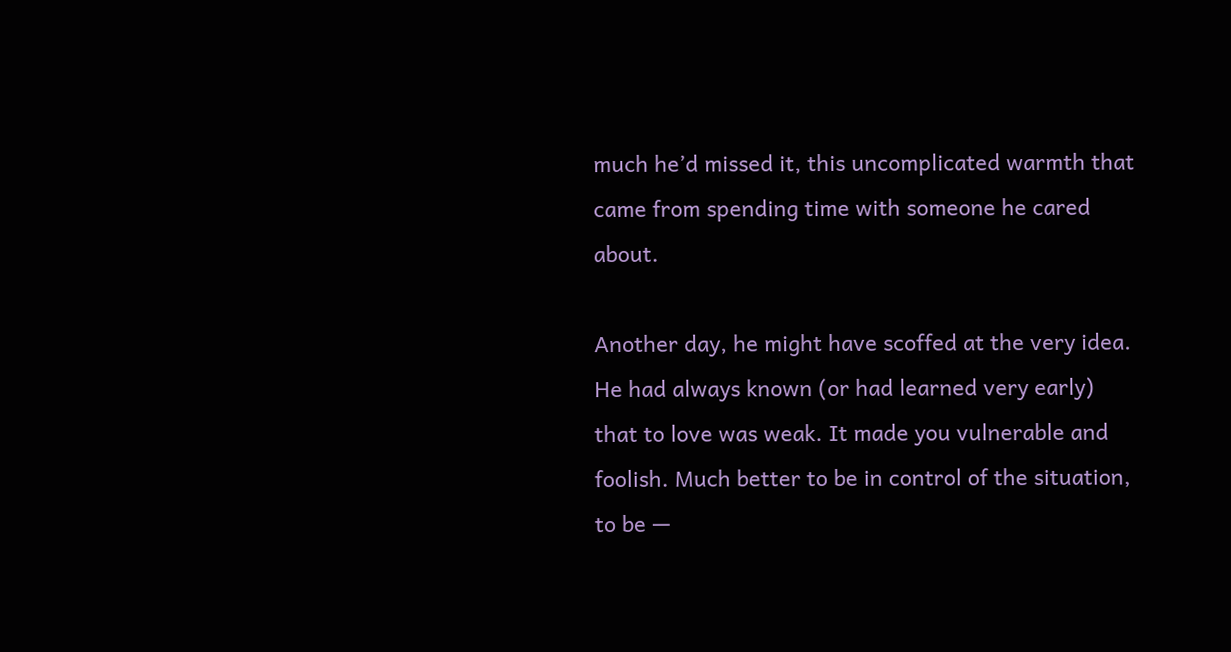much he’d missed it, this uncomplicated warmth that came from spending time with someone he cared about.

Another day, he might have scoffed at the very idea. He had always known (or had learned very early) that to love was weak. It made you vulnerable and foolish. Much better to be in control of the situation, to be —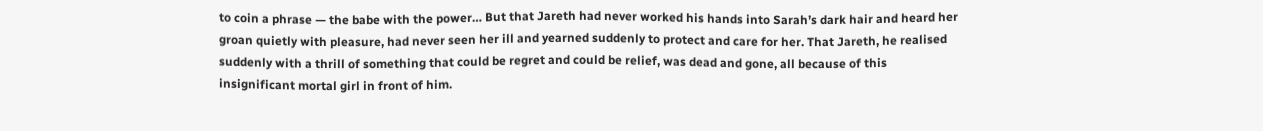to coin a phrase — the babe with the power… But that Jareth had never worked his hands into Sarah’s dark hair and heard her groan quietly with pleasure, had never seen her ill and yearned suddenly to protect and care for her. That Jareth, he realised suddenly with a thrill of something that could be regret and could be relief, was dead and gone, all because of this insignificant mortal girl in front of him.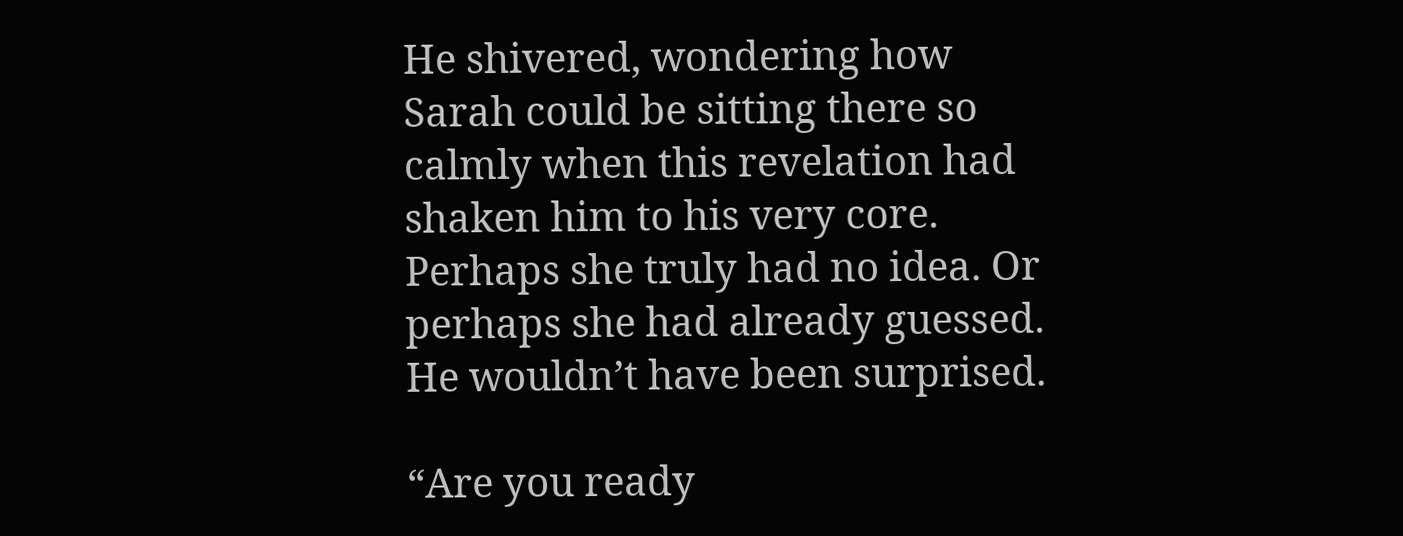He shivered, wondering how Sarah could be sitting there so calmly when this revelation had shaken him to his very core. Perhaps she truly had no idea. Or perhaps she had already guessed. He wouldn’t have been surprised.

“Are you ready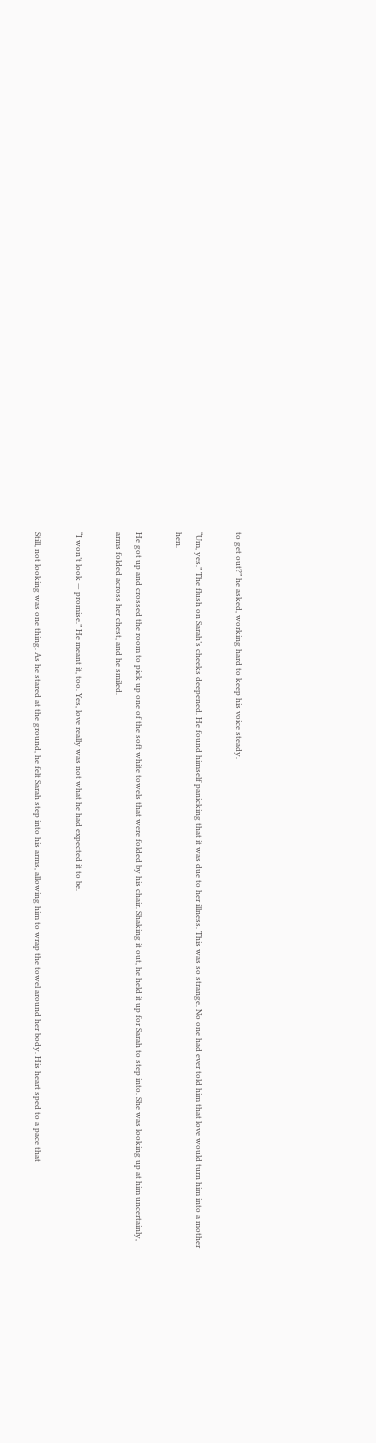to get out?” he asked, working hard to keep his voice steady.

“Um, yes.” The flush on Sarah’s cheeks deepened. He found himself panicking that it was due to her illness. This was so strange. No one had ever told him that love would turn him into a mother hen.

He got up and crossed the room to pick up one of the soft white towels that were folded by his chair. Shaking it out, he held it up for Sarah to step into. She was looking up at him uncertainly, arms folded across her chest, and he smiled.

“I won’t look — promise.” He meant it, too. Yes, love really was not what he had expected it to be.

Still, not looking was one thing. As he stared at the ground, he felt Sarah step into his arms, allowing him to wrap the towel around her body. His heart sped to a pace that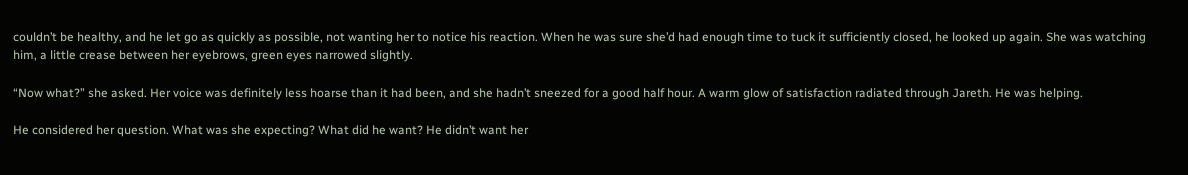couldn’t be healthy, and he let go as quickly as possible, not wanting her to notice his reaction. When he was sure she’d had enough time to tuck it sufficiently closed, he looked up again. She was watching him, a little crease between her eyebrows, green eyes narrowed slightly.

“Now what?” she asked. Her voice was definitely less hoarse than it had been, and she hadn’t sneezed for a good half hour. A warm glow of satisfaction radiated through Jareth. He was helping.

He considered her question. What was she expecting? What did he want? He didn’t want her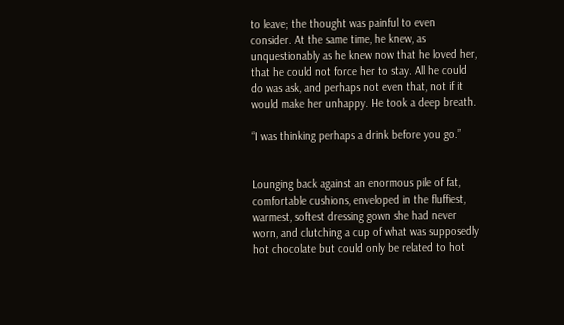to leave; the thought was painful to even consider. At the same time, he knew, as unquestionably as he knew now that he loved her, that he could not force her to stay. All he could do was ask, and perhaps not even that, not if it would make her unhappy. He took a deep breath.

“I was thinking perhaps a drink before you go.”


Lounging back against an enormous pile of fat, comfortable cushions, enveloped in the fluffiest, warmest, softest dressing gown she had never worn, and clutching a cup of what was supposedly hot chocolate but could only be related to hot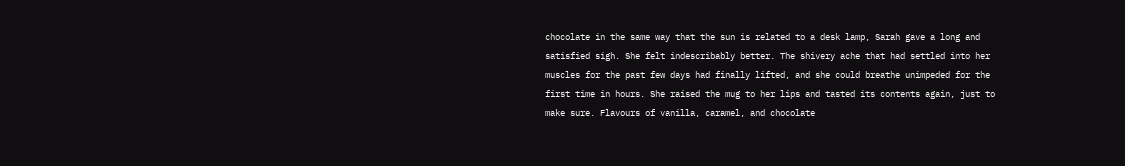chocolate in the same way that the sun is related to a desk lamp, Sarah gave a long and satisfied sigh. She felt indescribably better. The shivery ache that had settled into her muscles for the past few days had finally lifted, and she could breathe unimpeded for the first time in hours. She raised the mug to her lips and tasted its contents again, just to make sure. Flavours of vanilla, caramel, and chocolate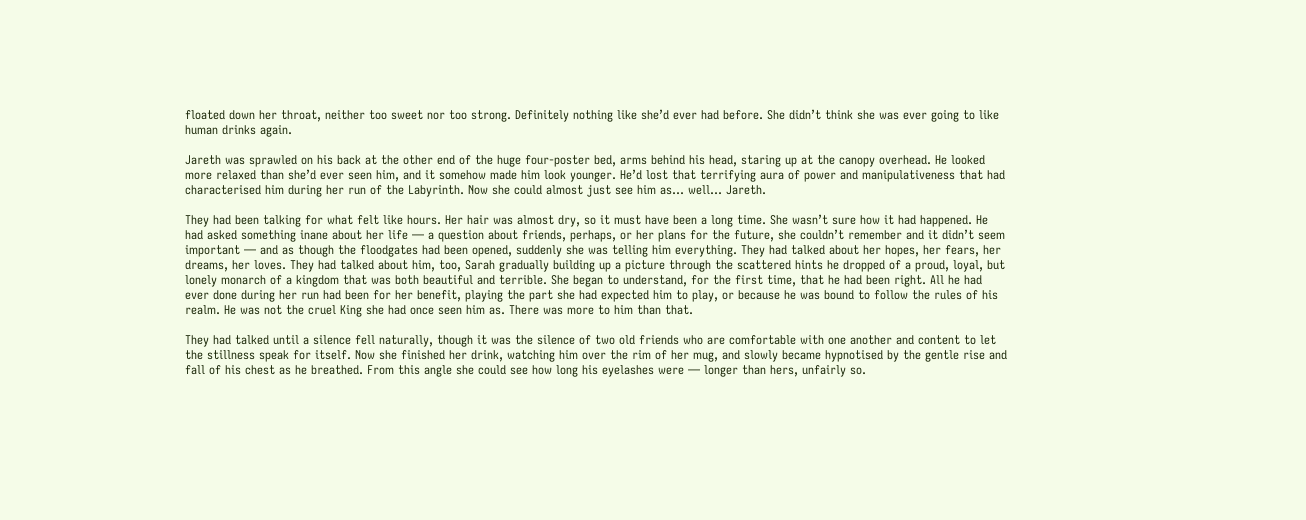floated down her throat, neither too sweet nor too strong. Definitely nothing like she’d ever had before. She didn’t think she was ever going to like human drinks again.

Jareth was sprawled on his back at the other end of the huge four-poster bed, arms behind his head, staring up at the canopy overhead. He looked more relaxed than she’d ever seen him, and it somehow made him look younger. He’d lost that terrifying aura of power and manipulativeness that had characterised him during her run of the Labyrinth. Now she could almost just see him as… well… Jareth.

They had been talking for what felt like hours. Her hair was almost dry, so it must have been a long time. She wasn’t sure how it had happened. He had asked something inane about her life — a question about friends, perhaps, or her plans for the future, she couldn’t remember and it didn’t seem important — and as though the floodgates had been opened, suddenly she was telling him everything. They had talked about her hopes, her fears, her dreams, her loves. They had talked about him, too, Sarah gradually building up a picture through the scattered hints he dropped of a proud, loyal, but lonely monarch of a kingdom that was both beautiful and terrible. She began to understand, for the first time, that he had been right. All he had ever done during her run had been for her benefit, playing the part she had expected him to play, or because he was bound to follow the rules of his realm. He was not the cruel King she had once seen him as. There was more to him than that.

They had talked until a silence fell naturally, though it was the silence of two old friends who are comfortable with one another and content to let the stillness speak for itself. Now she finished her drink, watching him over the rim of her mug, and slowly became hypnotised by the gentle rise and fall of his chest as he breathed. From this angle she could see how long his eyelashes were — longer than hers, unfairly so.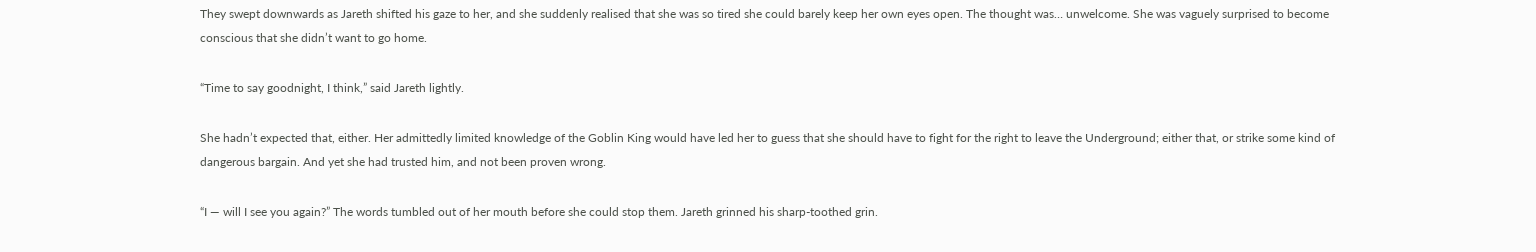They swept downwards as Jareth shifted his gaze to her, and she suddenly realised that she was so tired she could barely keep her own eyes open. The thought was… unwelcome. She was vaguely surprised to become conscious that she didn’t want to go home.

“Time to say goodnight, I think,” said Jareth lightly.

She hadn’t expected that, either. Her admittedly limited knowledge of the Goblin King would have led her to guess that she should have to fight for the right to leave the Underground; either that, or strike some kind of dangerous bargain. And yet she had trusted him, and not been proven wrong.

“I — will I see you again?” The words tumbled out of her mouth before she could stop them. Jareth grinned his sharp-toothed grin.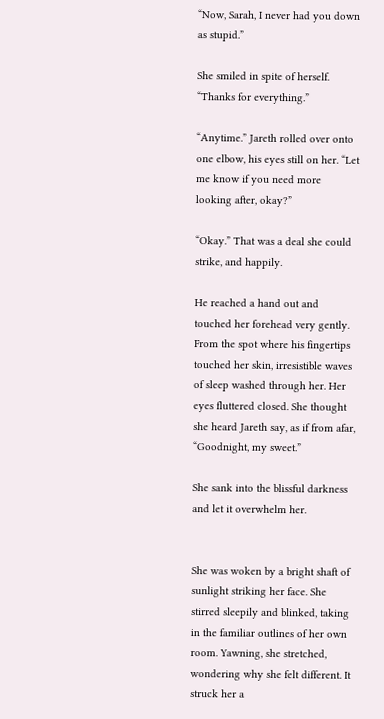“Now, Sarah, I never had you down as stupid.”

She smiled in spite of herself. “Thanks for everything.”

“Anytime.” Jareth rolled over onto one elbow, his eyes still on her. “Let me know if you need more looking after, okay?”

“Okay.” That was a deal she could strike, and happily.

He reached a hand out and touched her forehead very gently. From the spot where his fingertips touched her skin, irresistible waves of sleep washed through her. Her eyes fluttered closed. She thought she heard Jareth say, as if from afar, “Goodnight, my sweet.”

She sank into the blissful darkness and let it overwhelm her.


She was woken by a bright shaft of sunlight striking her face. She stirred sleepily and blinked, taking in the familiar outlines of her own room. Yawning, she stretched, wondering why she felt different. It struck her a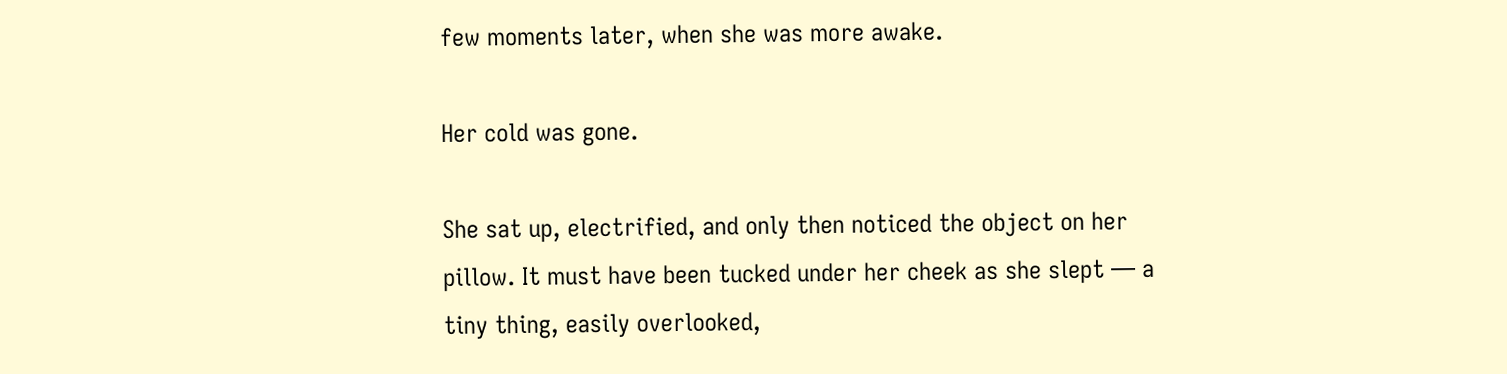few moments later, when she was more awake.

Her cold was gone.

She sat up, electrified, and only then noticed the object on her pillow. It must have been tucked under her cheek as she slept — a tiny thing, easily overlooked,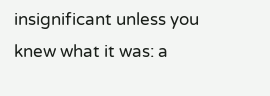insignificant unless you knew what it was: a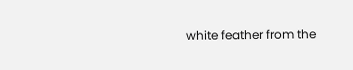white feather from the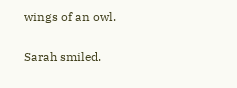wings of an owl.

Sarah smiled.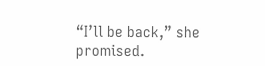“I’ll be back,” she promised.